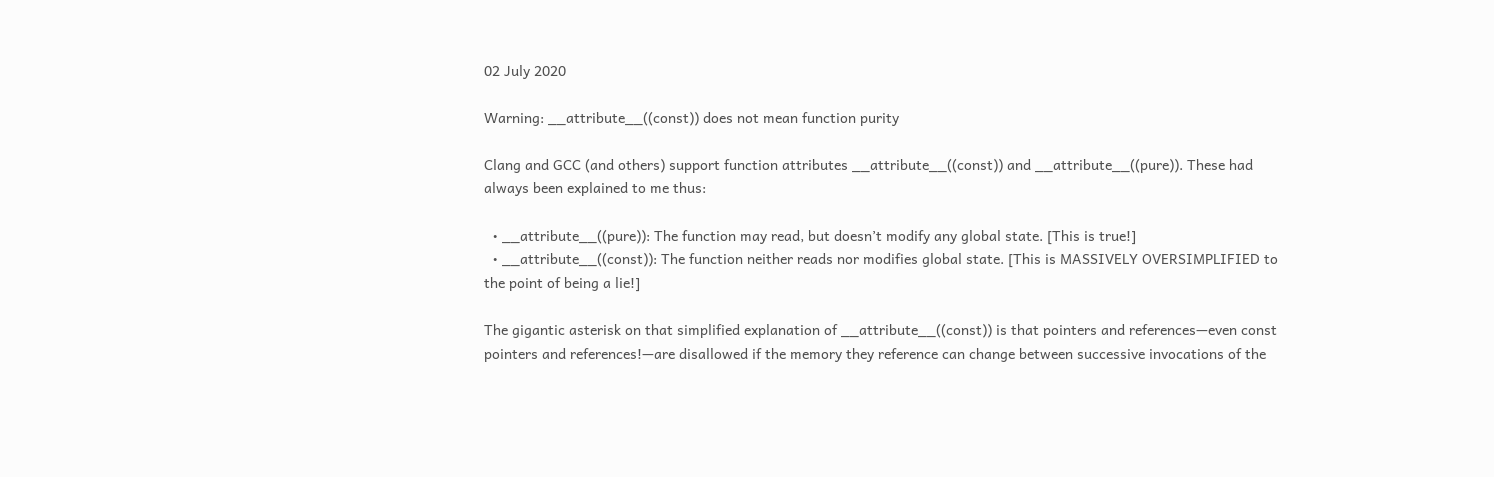02 July 2020

Warning: __attribute__((const)) does not mean function purity

Clang and GCC (and others) support function attributes __attribute__((const)) and __attribute__((pure)). These had always been explained to me thus:

  • __attribute__((pure)): The function may read, but doesn’t modify any global state. [This is true!]
  • __attribute__((const)): The function neither reads nor modifies global state. [This is MASSIVELY OVERSIMPLIFIED to the point of being a lie!]

The gigantic asterisk on that simplified explanation of __attribute__((const)) is that pointers and references—even const pointers and references!—are disallowed if the memory they reference can change between successive invocations of the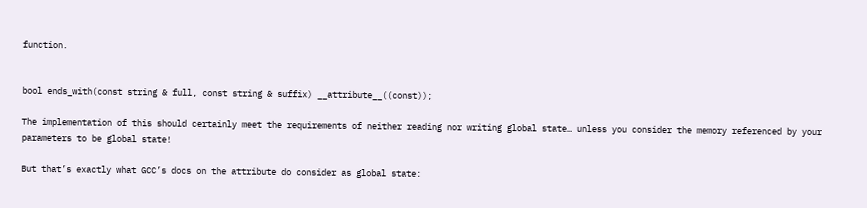function.


bool ends_with(const string & full, const string & suffix) __attribute__((const));

The implementation of this should certainly meet the requirements of neither reading nor writing global state… unless you consider the memory referenced by your parameters to be global state!

But that’s exactly what GCC’s docs on the attribute do consider as global state: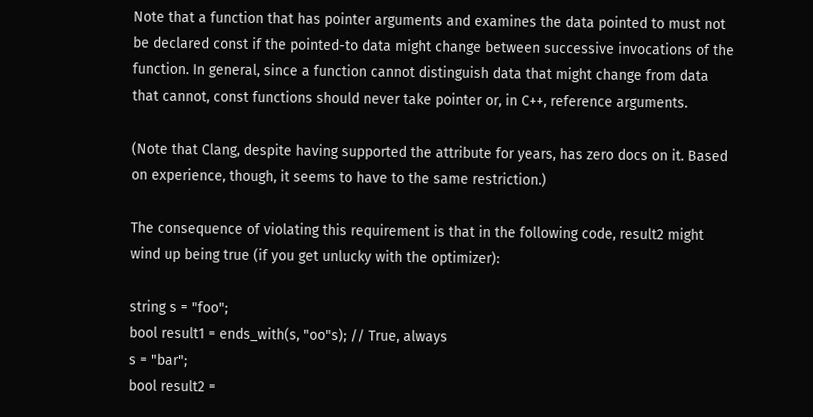Note that a function that has pointer arguments and examines the data pointed to must not be declared const if the pointed-to data might change between successive invocations of the function. In general, since a function cannot distinguish data that might change from data that cannot, const functions should never take pointer or, in C++, reference arguments.

(Note that Clang, despite having supported the attribute for years, has zero docs on it. Based on experience, though, it seems to have to the same restriction.)

The consequence of violating this requirement is that in the following code, result2 might wind up being true (if you get unlucky with the optimizer):

string s = "foo";
bool result1 = ends_with(s, "oo"s); // True, always
s = "bar";
bool result2 =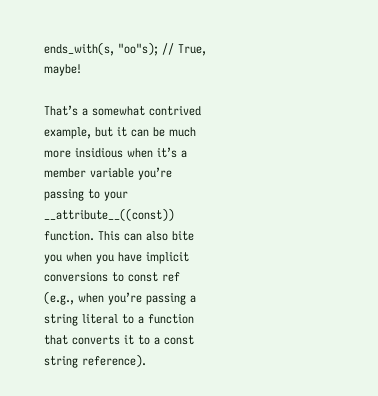ends_with(s, "oo"s); // True, maybe!

That’s a somewhat contrived example, but it can be much more insidious when it’s a member variable you’re passing to your __attribute__((const)) function. This can also bite you when you have implicit conversions to const ref (e.g., when you’re passing a string literal to a function that converts it to a const string reference).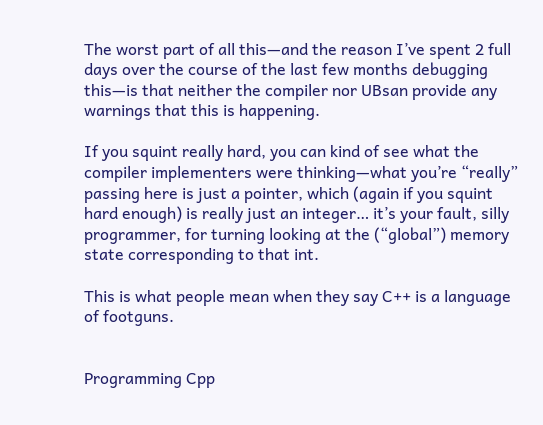The worst part of all this—and the reason I’ve spent 2 full days over the course of the last few months debugging this—is that neither the compiler nor UBsan provide any warnings that this is happening.

If you squint really hard, you can kind of see what the compiler implementers were thinking—what you’re “really” passing here is just a pointer, which (again if you squint hard enough) is really just an integer… it’s your fault, silly programmer, for turning looking at the (“global”) memory state corresponding to that int.

This is what people mean when they say C++ is a language of footguns.


Programming Cpp